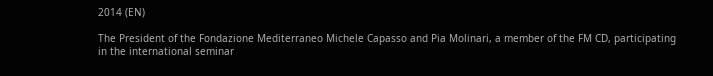2014 (EN)

The President of the Fondazione Mediterraneo Michele Capasso and Pia Molinari, a member of the FM CD, participating in the international seminar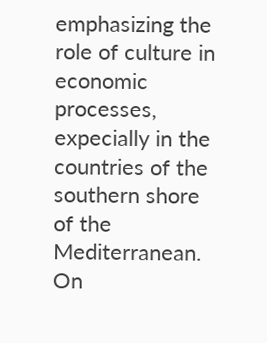emphasizing the role of culture in economic processes, expecially in the countries of the southern shore of the Mediterranean.
On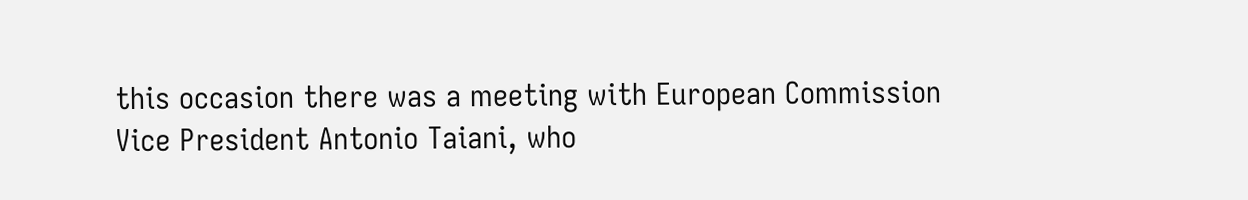this occasion there was a meeting with European Commission Vice President Antonio Taiani, who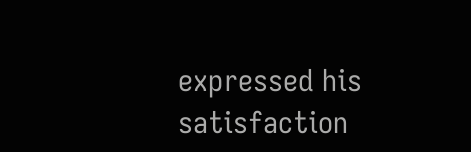expressed his satisfaction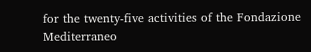for the twenty-five activities of the Fondazione Mediterraneo